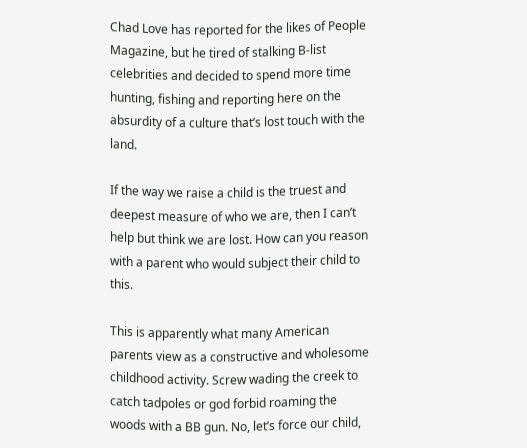Chad Love has reported for the likes of People Magazine, but he tired of stalking B-list celebrities and decided to spend more time hunting, fishing and reporting here on the absurdity of a culture that’s lost touch with the land.

If the way we raise a child is the truest and deepest measure of who we are, then I can’t help but think we are lost. How can you reason with a parent who would subject their child to this.

This is apparently what many American parents view as a constructive and wholesome childhood activity. Screw wading the creek to catch tadpoles or god forbid roaming the woods with a BB gun. No, let’s force our child,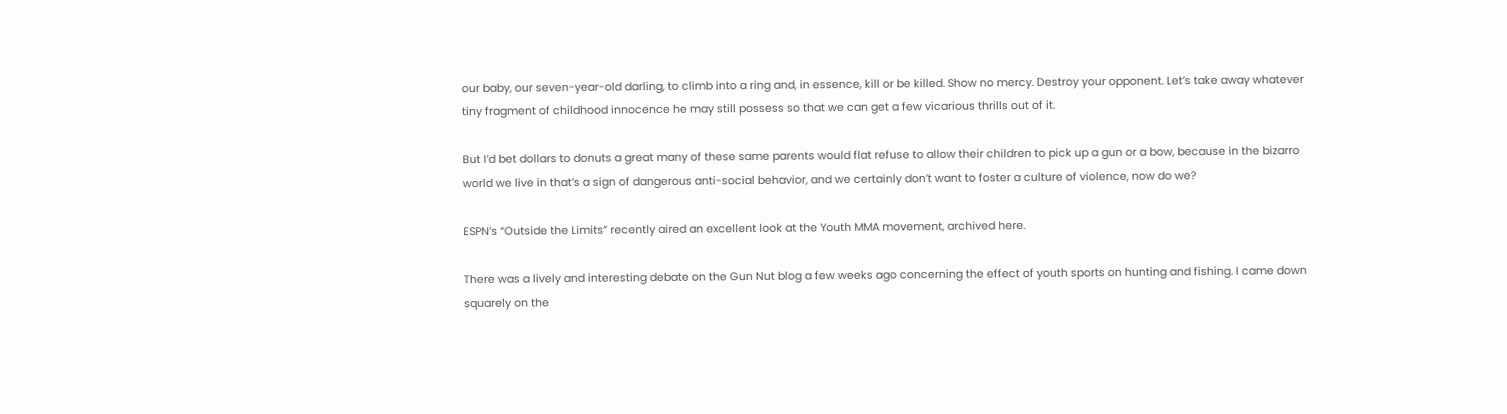our baby, our seven-year-old darling, to climb into a ring and, in essence, kill or be killed. Show no mercy. Destroy your opponent. Let’s take away whatever tiny fragment of childhood innocence he may still possess so that we can get a few vicarious thrills out of it.

But I’d bet dollars to donuts a great many of these same parents would flat refuse to allow their children to pick up a gun or a bow, because in the bizarro world we live in that’s a sign of dangerous anti-social behavior, and we certainly don’t want to foster a culture of violence, now do we?

ESPN’s “Outside the Limits” recently aired an excellent look at the Youth MMA movement, archived here.

There was a lively and interesting debate on the Gun Nut blog a few weeks ago concerning the effect of youth sports on hunting and fishing. I came down squarely on the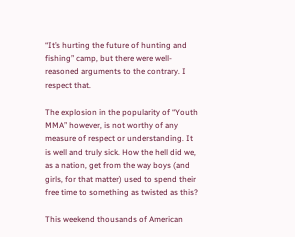“It’s hurting the future of hunting and fishing” camp, but there were well-reasoned arguments to the contrary. I respect that.

The explosion in the popularity of “Youth MMA” however, is not worthy of any measure of respect or understanding. It is well and truly sick. How the hell did we, as a nation, get from the way boys (and girls, for that matter) used to spend their free time to something as twisted as this?

This weekend thousands of American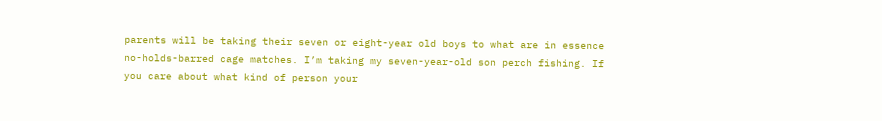parents will be taking their seven or eight-year old boys to what are in essence no-holds-barred cage matches. I’m taking my seven-year-old son perch fishing. If you care about what kind of person your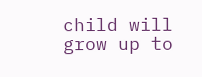child will grow up to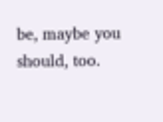be, maybe you should, too.